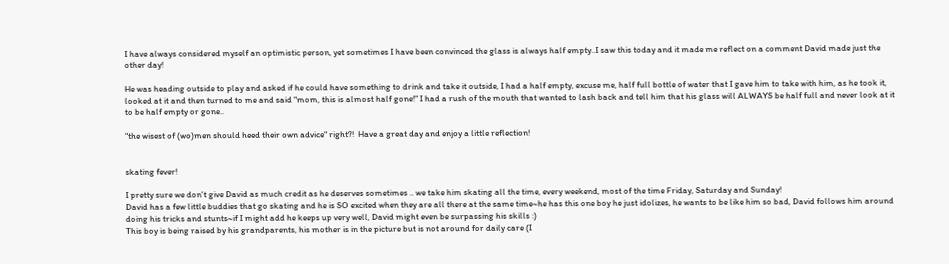I have always considered myself an optimistic person, yet sometimes I have been convinced the glass is always half empty..I saw this today and it made me reflect on a comment David made just the other day!

He was heading outside to play and asked if he could have something to drink and take it outside, I had a half empty, excuse me, half full bottle of water that I gave him to take with him, as he took it, looked at it and then turned to me and said "mom, this is almost half gone!" I had a rush of the mouth that wanted to lash back and tell him that his glass will ALWAYS be half full and never look at it to be half empty or gone..

"the wisest of (wo)men should heed their own advice" right?!  Have a great day and enjoy a little reflection!


skating fever!

I pretty sure we don't give David as much credit as he deserves sometimes .. we take him skating all the time, every weekend, most of the time Friday, Saturday and Sunday!
David has a few little buddies that go skating and he is SO excited when they are all there at the same time~he has this one boy he just idolizes, he wants to be like him so bad, David follows him around doing his tricks and stunts~if I might add he keeps up very well, David might even be surpassing his skills :)
This boy is being raised by his grandparents, his mother is in the picture but is not around for daily care (I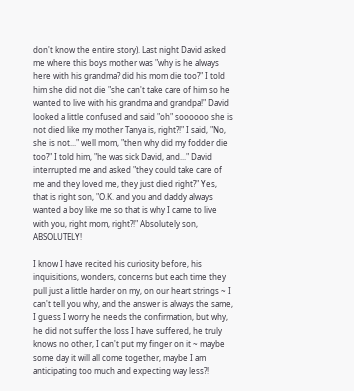don't know the entire story). Last night David asked me where this boys mother was "why is he always here with his grandma? did his mom die too?" I told him she did not die "she can't take care of him so he wanted to live with his grandma and grandpa!" David looked a little confused and said "oh" soooooo she is not died like my mother Tanya is, right?!" I said, "No, she is not..." well mom, "then why did my fodder die too?" I told him, "he was sick David, and..." David interrupted me and asked "they could take care of me and they loved me, they just died right?" Yes, that is right son, "O.K. and you and daddy always wanted a boy like me so that is why I came to live with you, right mom, right?!" Absolutely son, ABSOLUTELY!

I know I have recited his curiosity before, his inquisitions, wonders, concerns but each time they pull just a little harder on my, on our heart strings ~ I can't tell you why, and the answer is always the same, I guess I worry he needs the confirmation, but why, he did not suffer the loss I have suffered, he truly knows no other, I can't put my finger on it ~ maybe some day it will all come together, maybe I am anticipating too much and expecting way less?!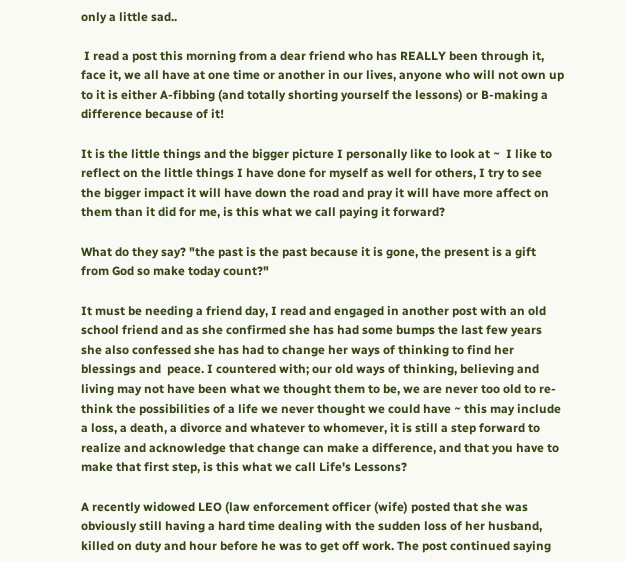only a little sad..

 I read a post this morning from a dear friend who has REALLY been through it, face it, we all have at one time or another in our lives, anyone who will not own up to it is either A-fibbing (and totally shorting yourself the lessons) or B-making a difference because of it!

It is the little things and the bigger picture I personally like to look at ~  I like to reflect on the little things I have done for myself as well for others, I try to see the bigger impact it will have down the road and pray it will have more affect on them than it did for me, is this what we call paying it forward?

What do they say? "the past is the past because it is gone, the present is a gift from God so make today count?"

It must be needing a friend day, I read and engaged in another post with an old school friend and as she confirmed she has had some bumps the last few years she also confessed she has had to change her ways of thinking to find her blessings and  peace. I countered with; our old ways of thinking, believing and living may not have been what we thought them to be, we are never too old to re-think the possibilities of a life we never thought we could have ~ this may include a loss, a death, a divorce and whatever to whomever, it is still a step forward to realize and acknowledge that change can make a difference, and that you have to make that first step, is this what we call Life's Lessons?

A recently widowed LEO (law enforcement officer (wife) posted that she was obviously still having a hard time dealing with the sudden loss of her husband, killed on duty and hour before he was to get off work. The post continued saying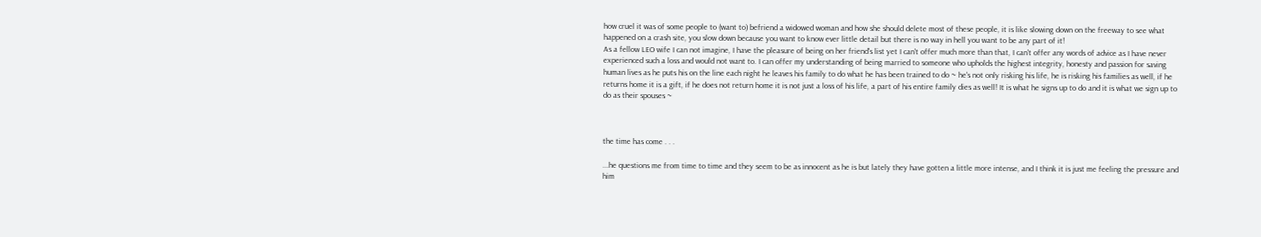how cruel it was of some people to (want to) befriend a widowed woman and how she should delete most of these people, it is like slowing down on the freeway to see what happened on a crash site, you slow down because you want to know ever little detail but there is no way in hell you want to be any part of it!
As a fellow LEO wife I can not imagine, I have the pleasure of being on her friend's list yet I can't offer much more than that, I can't offer any words of advice as I have never experienced such a loss and would not want to. I can offer my understanding of being married to someone who upholds the highest integrity, honesty and passion for saving human lives as he puts his on the line each night he leaves his family to do what he has been trained to do ~ he's not only risking his life, he is risking his families as well, if he returns home it is a gift, if he does not return home it is not just a loss of his life, a part of his entire family dies as well! It is what he signs up to do and it is what we sign up to do as their spouses ~



the time has come . . .

...he questions me from time to time and they seem to be as innocent as he is but lately they have gotten a little more intense, and I think it is just me feeling the pressure and him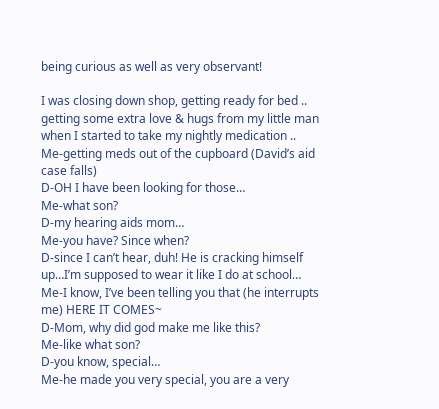being curious as well as very observant!

I was closing down shop, getting ready for bed .. getting some extra love & hugs from my little man when I started to take my nightly medication ..
Me-getting meds out of the cupboard (David’s aid case falls)
D-OH I have been looking for those…
Me-what son?
D-my hearing aids mom…
Me-you have? Since when?
D-since I can’t hear, duh! He is cracking himself up…I’m supposed to wear it like I do at school…
Me-I know, I’ve been telling you that (he interrupts me) HERE IT COMES~
D-Mom, why did god make me like this?
Me-like what son?
D-you know, special…
Me-he made you very special, you are a very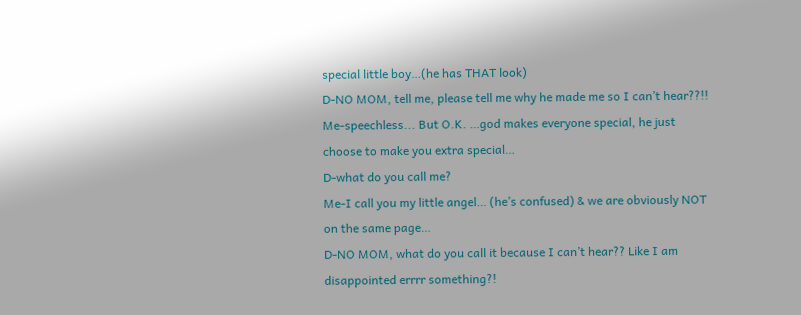special little boy…(he has THAT look)
D-NO MOM, tell me, please tell me why he made me so I can’t hear??!!
Me-speechless... But O.K. …god makes everyone special, he just choose to make you extra special…
D-what do you call me?
Me-I call you my little angel… (he’s confused) & we are obviously NOT on the same page…
D-NO MOM, what do you call it because I can’t hear?? Like I am disappointed errrr something?!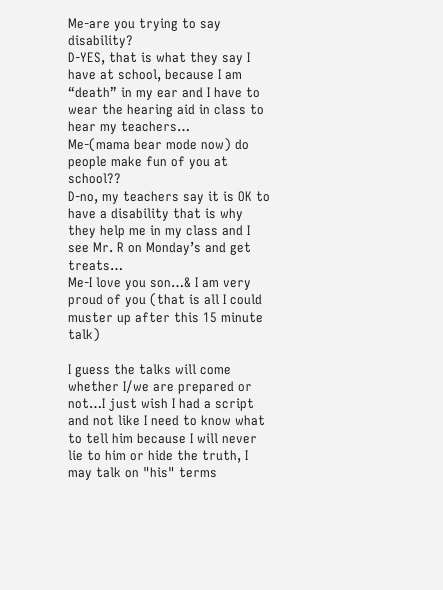Me-are you trying to say disability?
D-YES, that is what they say I have at school, because I am “death” in my ear and I have to wear the hearing aid in class to hear my teachers…
Me-(mama bear mode now) do people make fun of you at school??
D-no, my teachers say it is OK to have a disability that is why they help me in my class and I see Mr. R on Monday’s and get treats…
Me-I love you son…& I am very proud of you (that is all I could muster up after this 15 minute talk)

I guess the talks will come whether I/we are prepared or not…I just wish I had a script and not like I need to know what to tell him because I will never lie to him or hide the truth, I may talk on "his" terms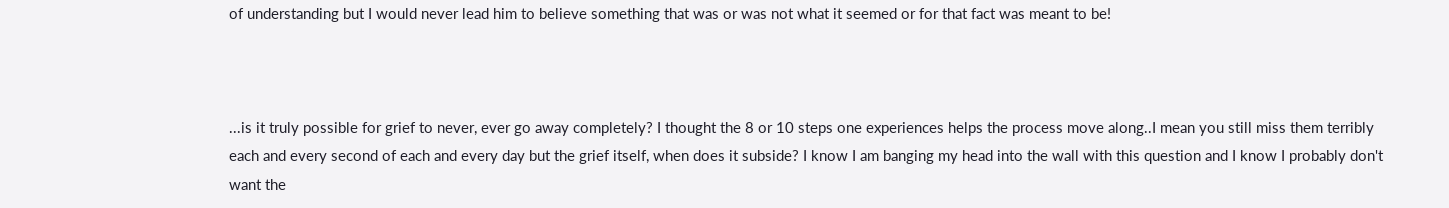of understanding but I would never lead him to believe something that was or was not what it seemed or for that fact was meant to be!



...is it truly possible for grief to never, ever go away completely? I thought the 8 or 10 steps one experiences helps the process move along..I mean you still miss them terribly each and every second of each and every day but the grief itself, when does it subside? I know I am banging my head into the wall with this question and I know I probably don't want the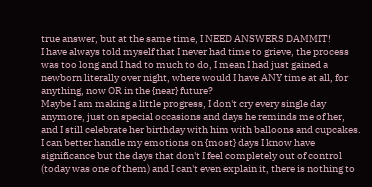true answer, but at the same time, I NEED ANSWERS DAMMIT!
I have always told myself that I never had time to grieve, the process was too long and I had to much to do, I mean I had just gained a newborn literally over night, where would I have ANY time at all, for anything, now OR in the {near} future?
Maybe I am making a little progress, I don't cry every single day anymore, just on special occasions and days he reminds me of her, and I still celebrate her birthday with him with balloons and cupcakes. I can better handle my emotions on {most} days I know have significance but the days that don't I feel completely out of control (today was one of them) and I can't even explain it, there is nothing to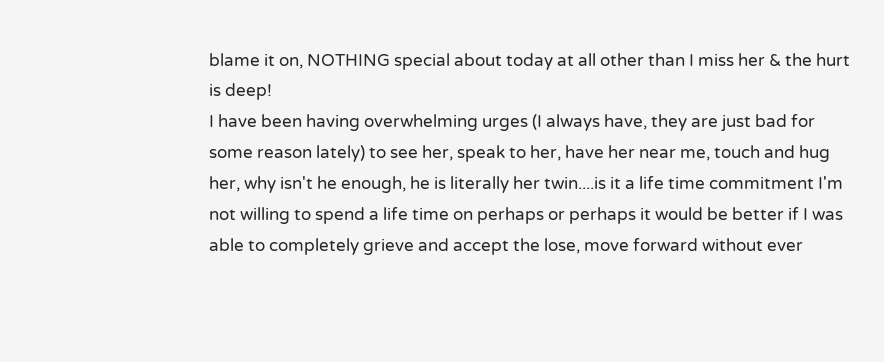blame it on, NOTHING special about today at all other than I miss her & the hurt is deep!
I have been having overwhelming urges (I always have, they are just bad for some reason lately) to see her, speak to her, have her near me, touch and hug her, why isn't he enough, he is literally her twin....is it a life time commitment I'm not willing to spend a life time on perhaps or perhaps it would be better if I was able to completely grieve and accept the lose, move forward without ever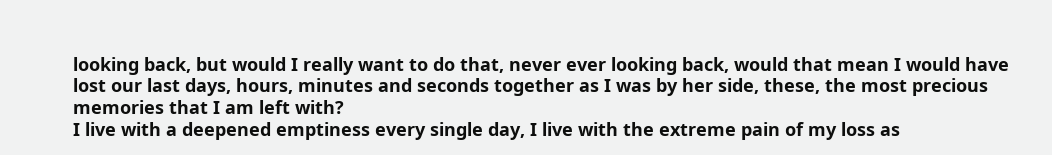looking back, but would I really want to do that, never ever looking back, would that mean I would have lost our last days, hours, minutes and seconds together as I was by her side, these, the most precious memories that I am left with?
I live with a deepened emptiness every single day, I live with the extreme pain of my loss as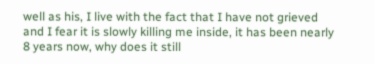well as his, I live with the fact that I have not grieved and I fear it is slowly killing me inside, it has been nearly 8 years now, why does it still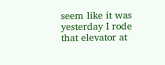seem like it was yesterday I rode that elevator at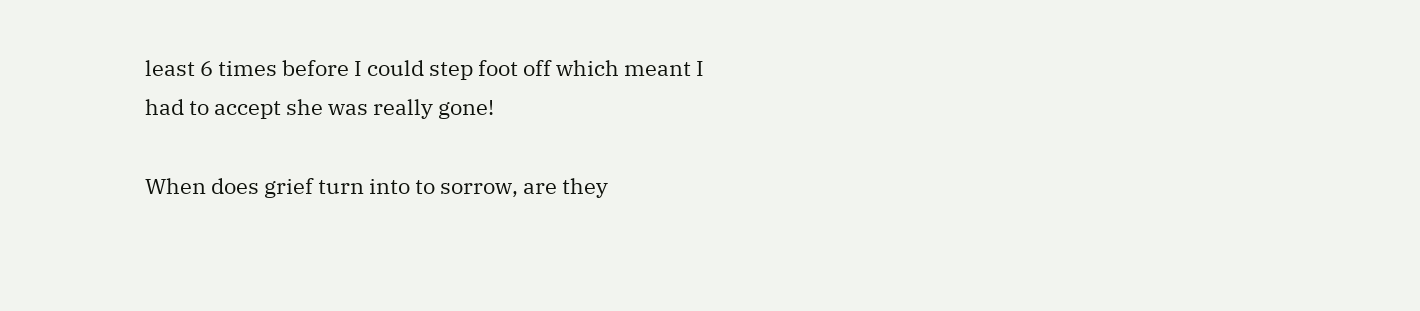least 6 times before I could step foot off which meant I had to accept she was really gone!

When does grief turn into to sorrow, are they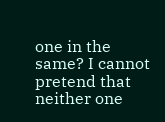one in the same? I cannot pretend that neither one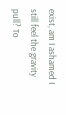exist, am I ashamed I still feel the gravity pull? To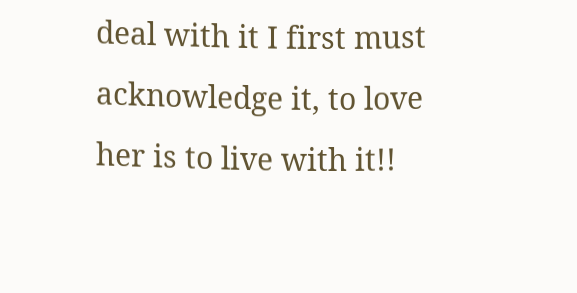deal with it I first must acknowledge it, to love her is to live with it!!